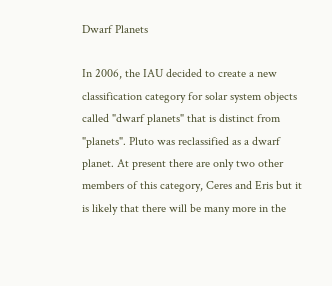Dwarf Planets

In 2006, the IAU decided to create a new classification category for solar system objects called "dwarf planets" that is distinct from "planets". Pluto was reclassified as a dwarf planet. At present there are only two other members of this category, Ceres and Eris but it is likely that there will be many more in the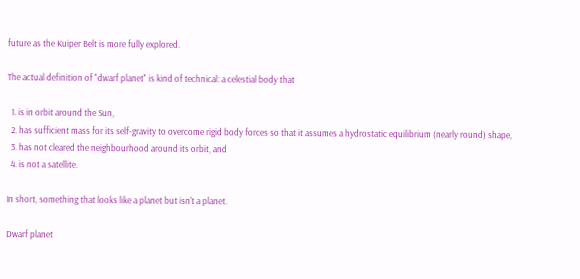future as the Kuiper Belt is more fully explored.

The actual definition of "dwarf planet" is kind of technical: a celestial body that

  1. is in orbit around the Sun,
  2. has sufficient mass for its self-gravity to overcome rigid body forces so that it assumes a hydrostatic equilibrium (nearly round) shape,
  3. has not cleared the neighbourhood around its orbit, and
  4. is not a satellite.

In short, something that looks like a planet but isn't a planet.

Dwarf planet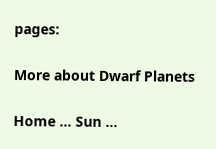pages:

More about Dwarf Planets

Home ... Sun ...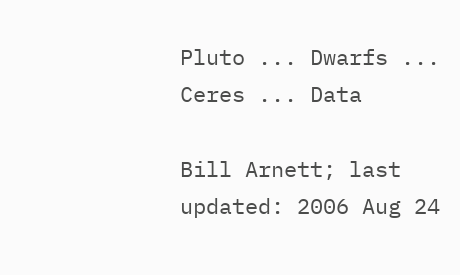Pluto ... Dwarfs ... Ceres ... Data

Bill Arnett; last updated: 2006 Aug 24